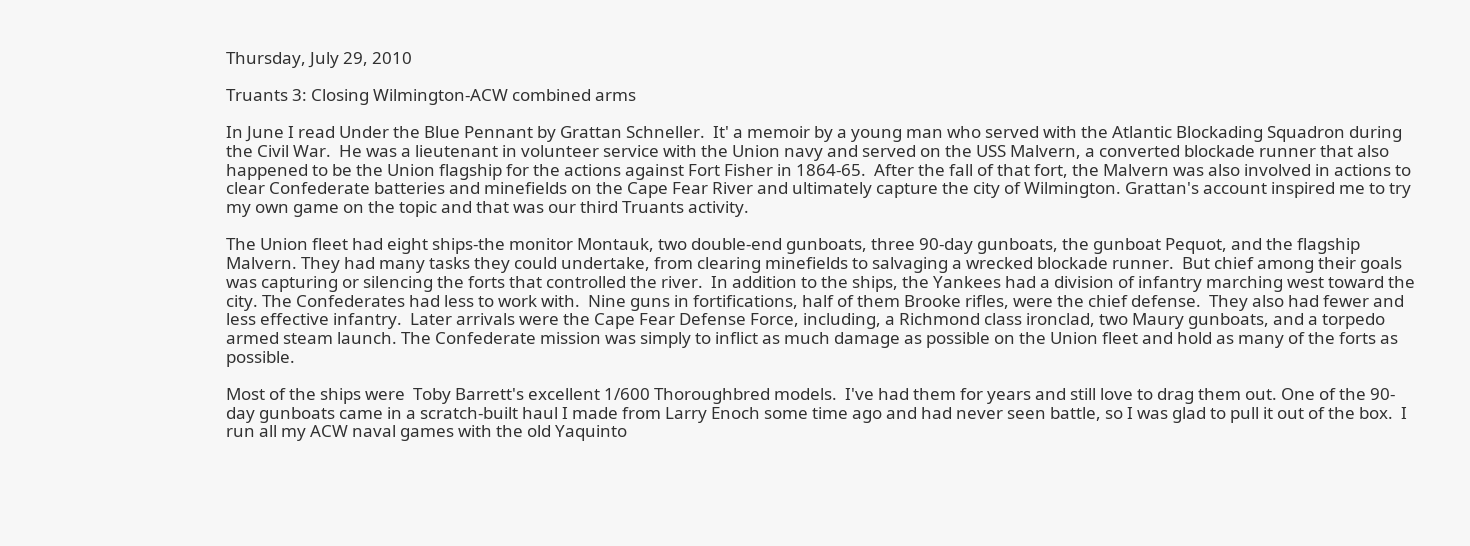Thursday, July 29, 2010

Truants 3: Closing Wilmington-ACW combined arms

In June I read Under the Blue Pennant by Grattan Schneller.  It' a memoir by a young man who served with the Atlantic Blockading Squadron during the Civil War.  He was a lieutenant in volunteer service with the Union navy and served on the USS Malvern, a converted blockade runner that also happened to be the Union flagship for the actions against Fort Fisher in 1864-65.  After the fall of that fort, the Malvern was also involved in actions to clear Confederate batteries and minefields on the Cape Fear River and ultimately capture the city of Wilmington. Grattan's account inspired me to try my own game on the topic and that was our third Truants activity.

The Union fleet had eight ships-the monitor Montauk, two double-end gunboats, three 90-day gunboats, the gunboat Pequot, and the flagship Malvern. They had many tasks they could undertake, from clearing minefields to salvaging a wrecked blockade runner.  But chief among their goals was capturing or silencing the forts that controlled the river.  In addition to the ships, the Yankees had a division of infantry marching west toward the city. The Confederates had less to work with.  Nine guns in fortifications, half of them Brooke rifles, were the chief defense.  They also had fewer and less effective infantry.  Later arrivals were the Cape Fear Defense Force, including, a Richmond class ironclad, two Maury gunboats, and a torpedo armed steam launch. The Confederate mission was simply to inflict as much damage as possible on the Union fleet and hold as many of the forts as possible.

Most of the ships were  Toby Barrett's excellent 1/600 Thoroughbred models.  I've had them for years and still love to drag them out. One of the 90-day gunboats came in a scratch-built haul I made from Larry Enoch some time ago and had never seen battle, so I was glad to pull it out of the box.  I run all my ACW naval games with the old Yaquinto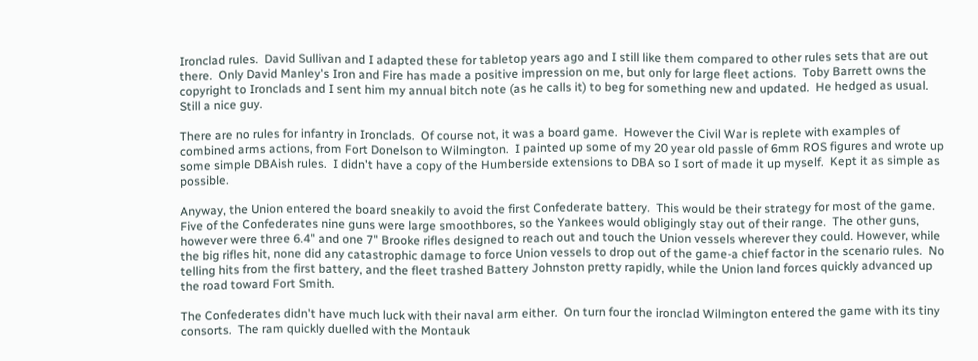Ironclad rules.  David Sullivan and I adapted these for tabletop years ago and I still like them compared to other rules sets that are out there.  Only David Manley's Iron and Fire has made a positive impression on me, but only for large fleet actions.  Toby Barrett owns the copyright to Ironclads and I sent him my annual bitch note (as he calls it) to beg for something new and updated.  He hedged as usual. Still a nice guy.

There are no rules for infantry in Ironclads.  Of course not, it was a board game.  However the Civil War is replete with examples of combined arms actions, from Fort Donelson to Wilmington.  I painted up some of my 20 year old passle of 6mm ROS figures and wrote up some simple DBAish rules.  I didn't have a copy of the Humberside extensions to DBA so I sort of made it up myself.  Kept it as simple as possible.

Anyway, the Union entered the board sneakily to avoid the first Confederate battery.  This would be their strategy for most of the game.  Five of the Confederates nine guns were large smoothbores, so the Yankees would obligingly stay out of their range.  The other guns, however were three 6.4" and one 7" Brooke rifles designed to reach out and touch the Union vessels wherever they could. However, while the big rifles hit, none did any catastrophic damage to force Union vessels to drop out of the game-a chief factor in the scenario rules.  No telling hits from the first battery, and the fleet trashed Battery Johnston pretty rapidly, while the Union land forces quickly advanced up the road toward Fort Smith.

The Confederates didn't have much luck with their naval arm either.  On turn four the ironclad Wilmington entered the game with its tiny consorts.  The ram quickly duelled with the Montauk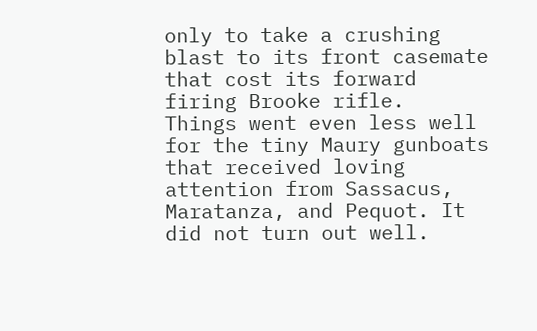only to take a crushing blast to its front casemate that cost its forward firing Brooke rifle.  Things went even less well for the tiny Maury gunboats that received loving attention from Sassacus, Maratanza, and Pequot. It did not turn out well.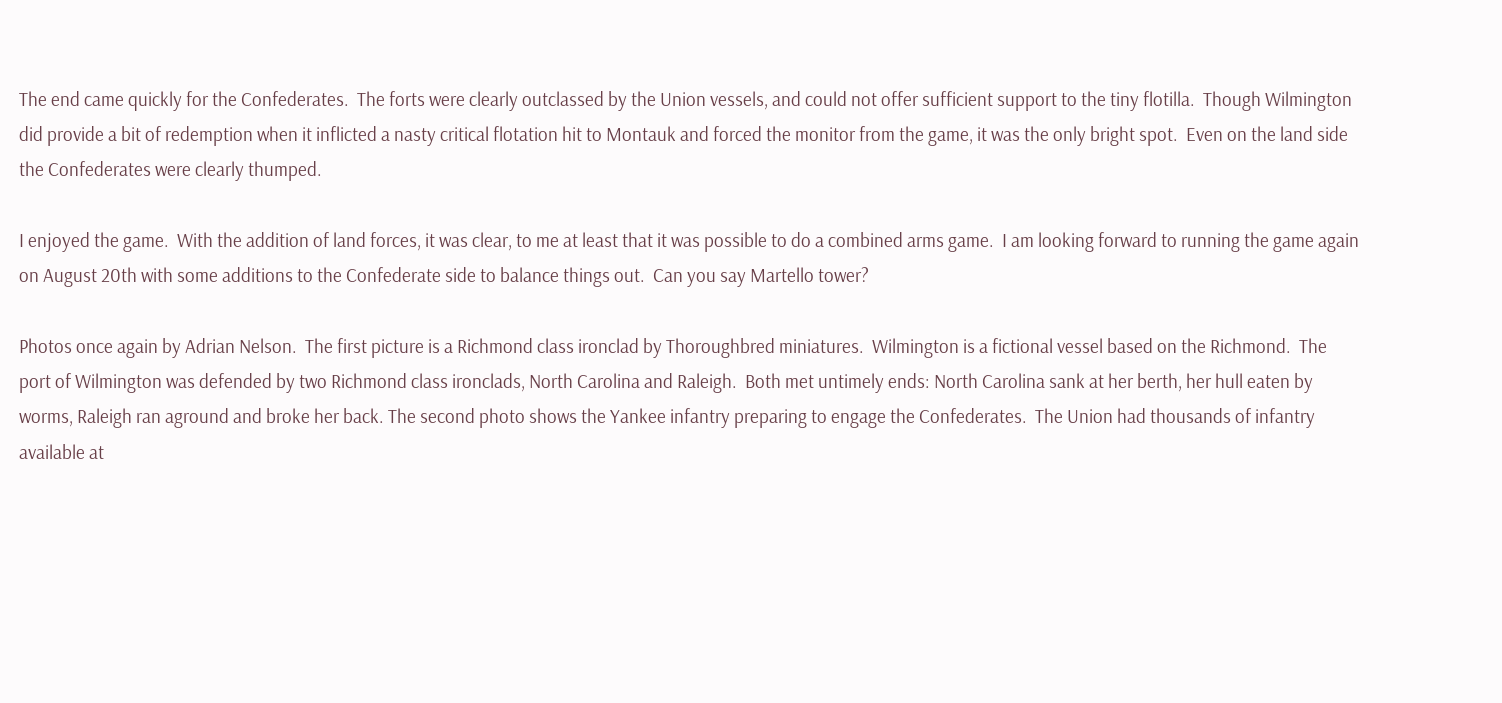The end came quickly for the Confederates.  The forts were clearly outclassed by the Union vessels, and could not offer sufficient support to the tiny flotilla.  Though Wilmington did provide a bit of redemption when it inflicted a nasty critical flotation hit to Montauk and forced the monitor from the game, it was the only bright spot.  Even on the land side the Confederates were clearly thumped.

I enjoyed the game.  With the addition of land forces, it was clear, to me at least that it was possible to do a combined arms game.  I am looking forward to running the game again on August 20th with some additions to the Confederate side to balance things out.  Can you say Martello tower?

Photos once again by Adrian Nelson.  The first picture is a Richmond class ironclad by Thoroughbred miniatures.  Wilmington is a fictional vessel based on the Richmond.  The port of Wilmington was defended by two Richmond class ironclads, North Carolina and Raleigh.  Both met untimely ends: North Carolina sank at her berth, her hull eaten by worms, Raleigh ran aground and broke her back. The second photo shows the Yankee infantry preparing to engage the Confederates.  The Union had thousands of infantry available at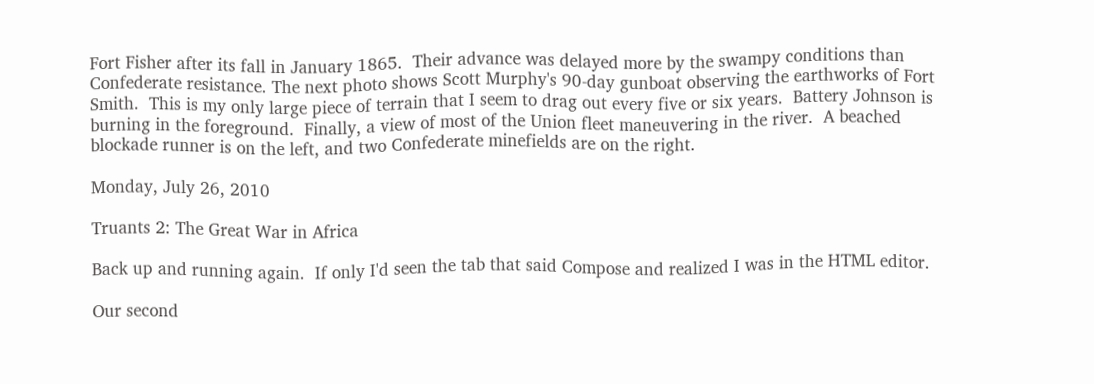Fort Fisher after its fall in January 1865.  Their advance was delayed more by the swampy conditions than Confederate resistance. The next photo shows Scott Murphy's 90-day gunboat observing the earthworks of Fort Smith.  This is my only large piece of terrain that I seem to drag out every five or six years.  Battery Johnson is burning in the foreground.  Finally, a view of most of the Union fleet maneuvering in the river.  A beached blockade runner is on the left, and two Confederate minefields are on the right.

Monday, July 26, 2010

Truants 2: The Great War in Africa

Back up and running again.  If only I'd seen the tab that said Compose and realized I was in the HTML editor.

Our second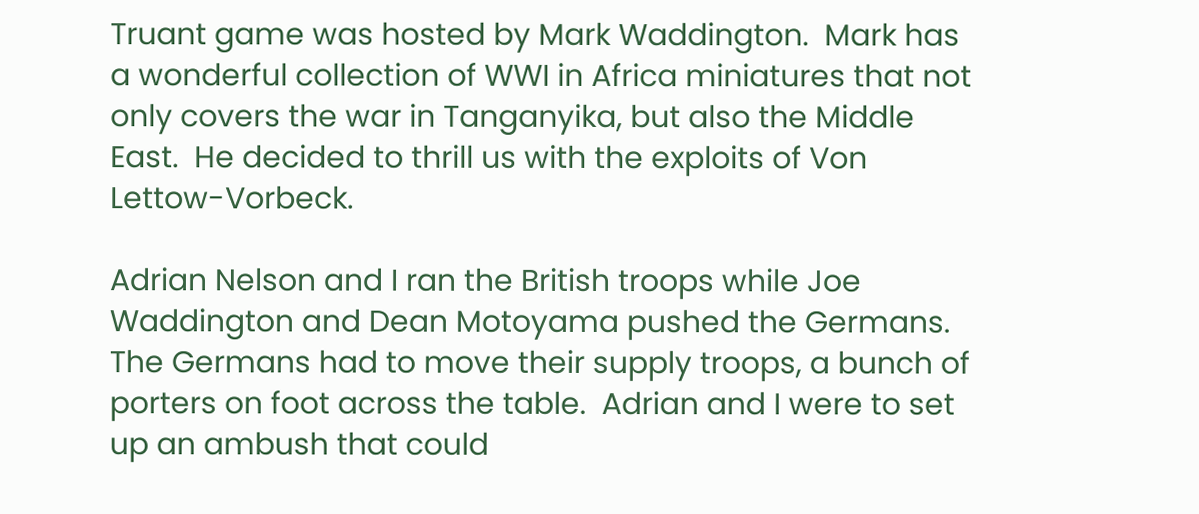Truant game was hosted by Mark Waddington.  Mark has a wonderful collection of WWI in Africa miniatures that not only covers the war in Tanganyika, but also the Middle East.  He decided to thrill us with the exploits of Von Lettow-Vorbeck.

Adrian Nelson and I ran the British troops while Joe Waddington and Dean Motoyama pushed the Germans.  The Germans had to move their supply troops, a bunch of porters on foot across the table.  Adrian and I were to set up an ambush that could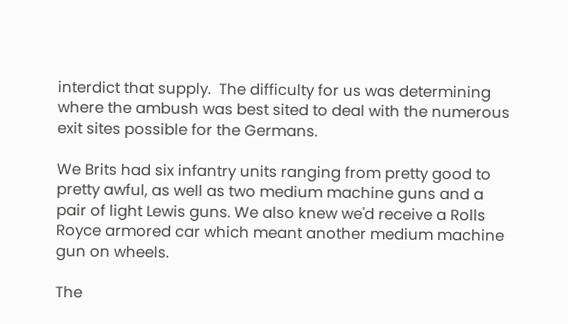interdict that supply.  The difficulty for us was determining where the ambush was best sited to deal with the numerous exit sites possible for the Germans.

We Brits had six infantry units ranging from pretty good to pretty awful, as well as two medium machine guns and a pair of light Lewis guns. We also knew we'd receive a Rolls Royce armored car which meant another medium machine gun on wheels.

The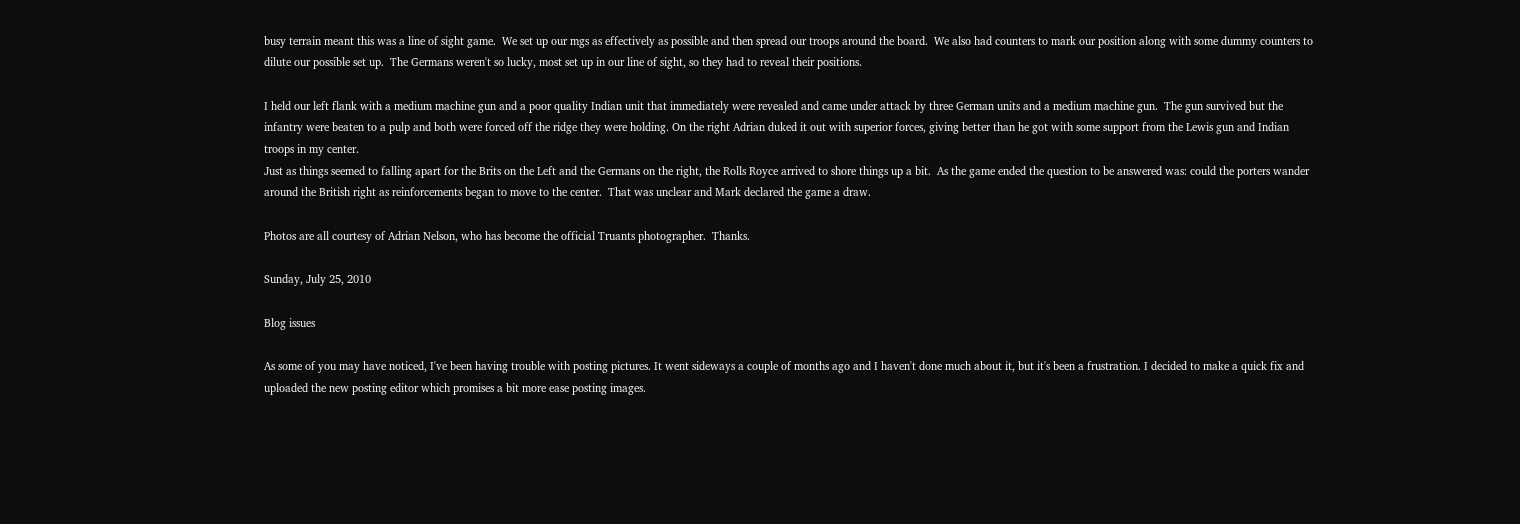busy terrain meant this was a line of sight game.  We set up our mgs as effectively as possible and then spread our troops around the board.  We also had counters to mark our position along with some dummy counters to dilute our possible set up.  The Germans weren't so lucky, most set up in our line of sight, so they had to reveal their positions.

I held our left flank with a medium machine gun and a poor quality Indian unit that immediately were revealed and came under attack by three German units and a medium machine gun.  The gun survived but the infantry were beaten to a pulp and both were forced off the ridge they were holding. On the right Adrian duked it out with superior forces, giving better than he got with some support from the Lewis gun and Indian troops in my center.
Just as things seemed to falling apart for the Brits on the Left and the Germans on the right, the Rolls Royce arrived to shore things up a bit.  As the game ended the question to be answered was: could the porters wander around the British right as reinforcements began to move to the center.  That was unclear and Mark declared the game a draw.

Photos are all courtesy of Adrian Nelson, who has become the official Truants photographer.  Thanks.

Sunday, July 25, 2010

Blog issues

As some of you may have noticed, I've been having trouble with posting pictures. It went sideways a couple of months ago and I haven't done much about it, but it's been a frustration. I decided to make a quick fix and uploaded the new posting editor which promises a bit more ease posting images.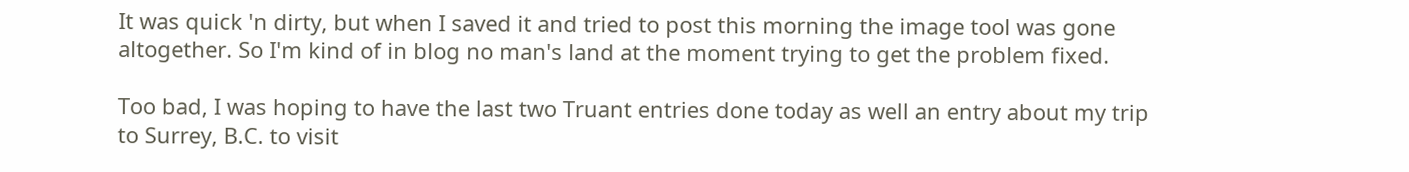It was quick 'n dirty, but when I saved it and tried to post this morning the image tool was gone altogether. So I'm kind of in blog no man's land at the moment trying to get the problem fixed.

Too bad, I was hoping to have the last two Truant entries done today as well an entry about my trip to Surrey, B.C. to visit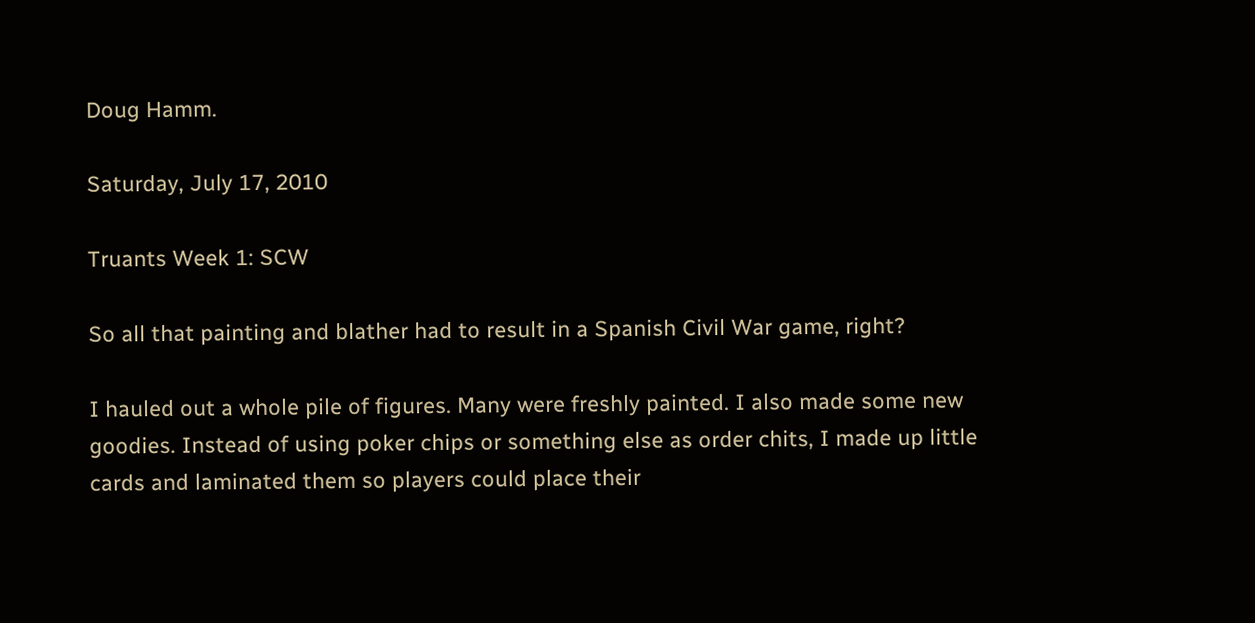Doug Hamm.

Saturday, July 17, 2010

Truants Week 1: SCW

So all that painting and blather had to result in a Spanish Civil War game, right?

I hauled out a whole pile of figures. Many were freshly painted. I also made some new goodies. Instead of using poker chips or something else as order chits, I made up little cards and laminated them so players could place their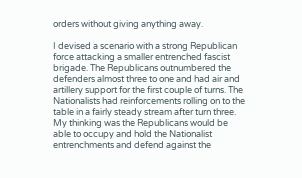orders without giving anything away.

I devised a scenario with a strong Republican force attacking a smaller entrenched fascist brigade. The Republicans outnumbered the defenders almost three to one and had air and artillery support for the first couple of turns. The Nationalists had reinforcements rolling on to the table in a fairly steady stream after turn three. My thinking was the Republicans would be able to occupy and hold the Nationalist entrenchments and defend against the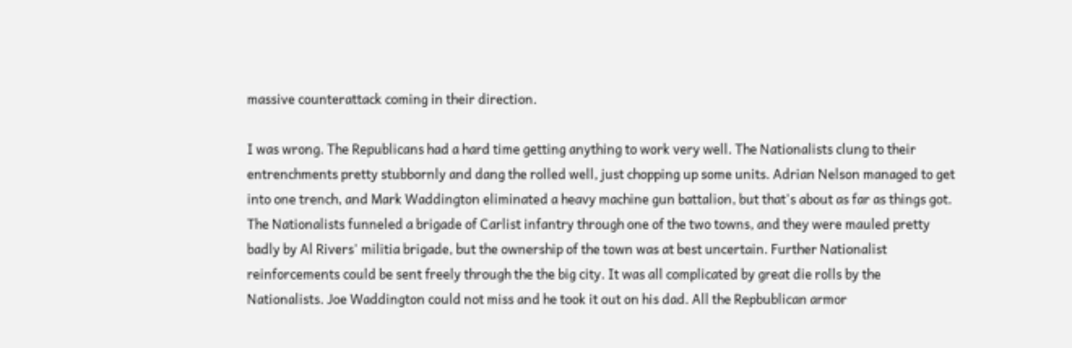massive counterattack coming in their direction.

I was wrong. The Republicans had a hard time getting anything to work very well. The Nationalists clung to their entrenchments pretty stubbornly and dang the rolled well, just chopping up some units. Adrian Nelson managed to get into one trench, and Mark Waddington eliminated a heavy machine gun battalion, but that's about as far as things got. The Nationalists funneled a brigade of Carlist infantry through one of the two towns, and they were mauled pretty badly by Al Rivers' militia brigade, but the ownership of the town was at best uncertain. Further Nationalist reinforcements could be sent freely through the the big city. It was all complicated by great die rolls by the Nationalists. Joe Waddington could not miss and he took it out on his dad. All the Repbublican armor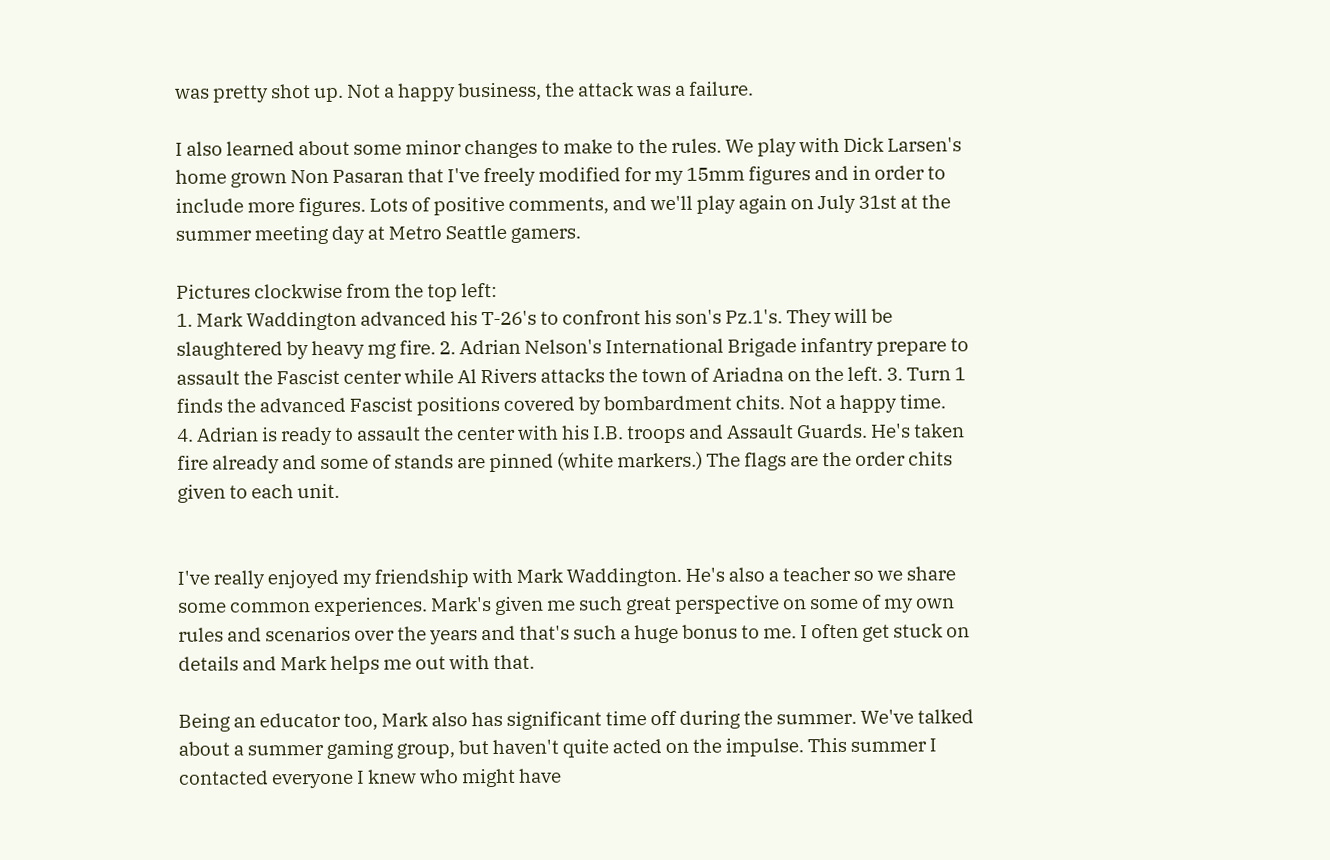was pretty shot up. Not a happy business, the attack was a failure.

I also learned about some minor changes to make to the rules. We play with Dick Larsen's home grown Non Pasaran that I've freely modified for my 15mm figures and in order to include more figures. Lots of positive comments, and we'll play again on July 31st at the summer meeting day at Metro Seattle gamers.

Pictures clockwise from the top left:
1. Mark Waddington advanced his T-26's to confront his son's Pz.1's. They will be slaughtered by heavy mg fire. 2. Adrian Nelson's International Brigade infantry prepare to assault the Fascist center while Al Rivers attacks the town of Ariadna on the left. 3. Turn 1 finds the advanced Fascist positions covered by bombardment chits. Not a happy time.
4. Adrian is ready to assault the center with his I.B. troops and Assault Guards. He's taken fire already and some of stands are pinned (white markers.) The flags are the order chits given to each unit.


I've really enjoyed my friendship with Mark Waddington. He's also a teacher so we share some common experiences. Mark's given me such great perspective on some of my own rules and scenarios over the years and that's such a huge bonus to me. I often get stuck on details and Mark helps me out with that.

Being an educator too, Mark also has significant time off during the summer. We've talked about a summer gaming group, but haven't quite acted on the impulse. This summer I contacted everyone I knew who might have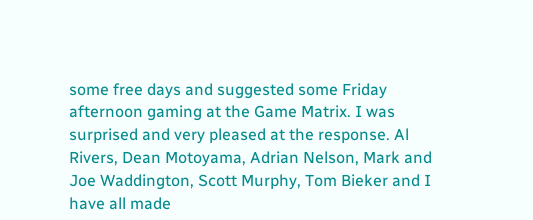some free days and suggested some Friday afternoon gaming at the Game Matrix. I was surprised and very pleased at the response. Al Rivers, Dean Motoyama, Adrian Nelson, Mark and Joe Waddington, Scott Murphy, Tom Bieker and I have all made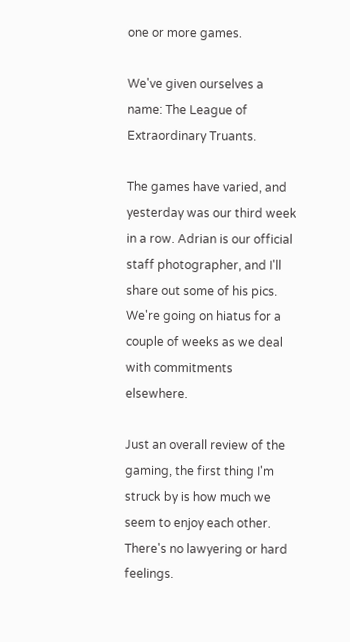one or more games.

We've given ourselves a name: The League of Extraordinary Truants.

The games have varied, and yesterday was our third week in a row. Adrian is our official staff photographer, and I'll share out some of his pics. We're going on hiatus for a couple of weeks as we deal with commitments elsewhere.

Just an overall review of the gaming, the first thing I'm struck by is how much we seem to enjoy each other. There's no lawyering or hard feelings.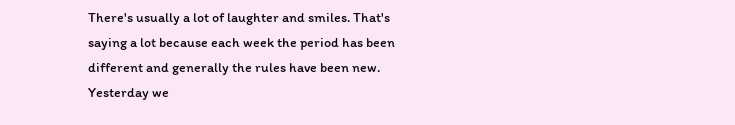There's usually a lot of laughter and smiles. That's saying a lot because each week the period has been different and generally the rules have been new. Yesterday we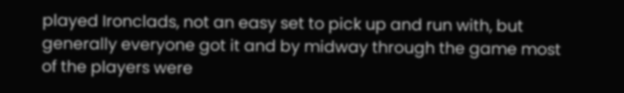played Ironclads, not an easy set to pick up and run with, but generally everyone got it and by midway through the game most of the players were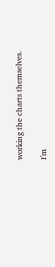working the charts themselves.

I'm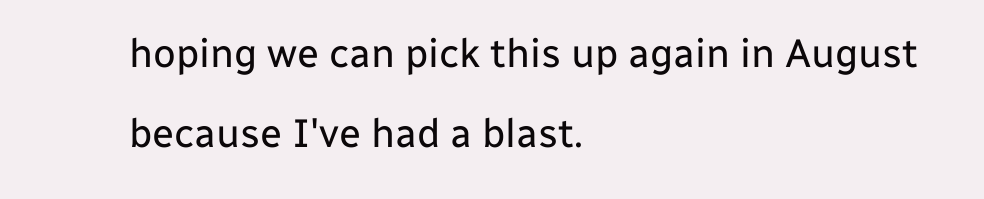hoping we can pick this up again in August because I've had a blast.